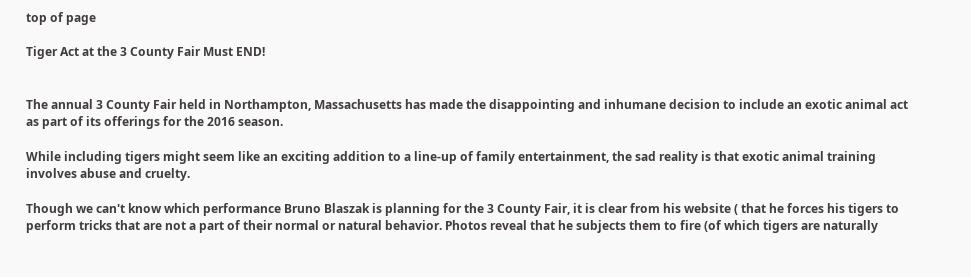top of page

Tiger Act at the 3 County Fair Must END!


The annual 3 County Fair held in Northampton, Massachusetts has made the disappointing and inhumane decision to include an exotic animal act as part of its offerings for the 2016 season.

While including tigers might seem like an exciting addition to a line-up of family entertainment, the sad reality is that exotic animal training involves abuse and cruelty.

Though we can't know which performance Bruno Blaszak is planning for the 3 County Fair, it is clear from his website ( that he forces his tigers to perform tricks that are not a part of their normal or natural behavior. Photos reveal that he subjects them to fire (of which tigers are naturally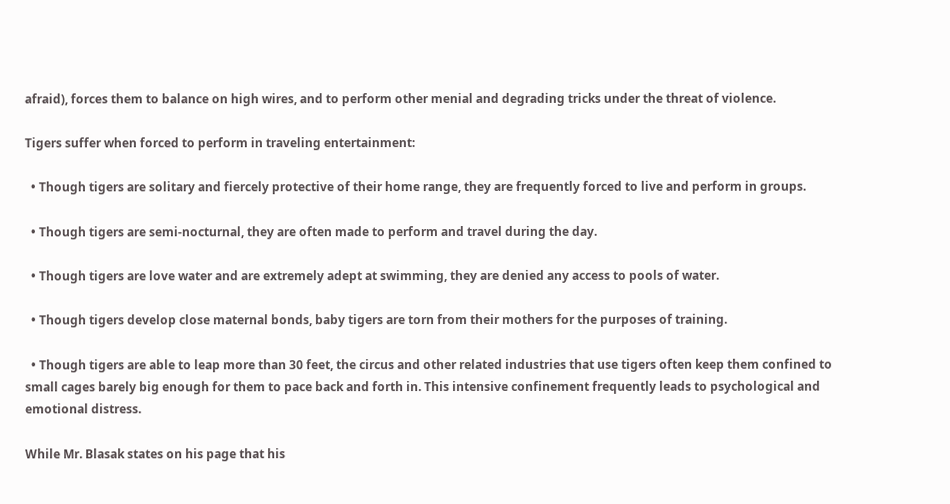afraid), forces them to balance on high wires, and to perform other menial and degrading tricks under the threat of violence.

Tigers suffer when forced to perform in traveling entertainment:

  • Though tigers are solitary and fiercely protective of their home range, they are frequently forced to live and perform in groups.

  • Though tigers are semi-nocturnal, they are often made to perform and travel during the day.

  • Though tigers are love water and are extremely adept at swimming, they are denied any access to pools of water.

  • Though tigers develop close maternal bonds, baby tigers are torn from their mothers for the purposes of training.

  • Though tigers are able to leap more than 30 feet, the circus and other related industries that use tigers often keep them confined to small cages barely big enough for them to pace back and forth in. This intensive confinement frequently leads to psychological and emotional distress.

While Mr. Blasak states on his page that his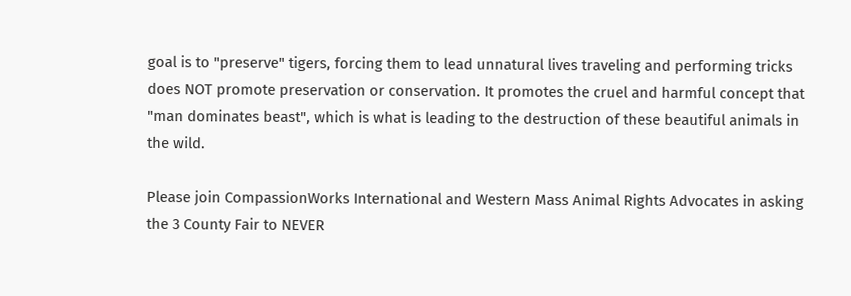goal is to "preserve" tigers, forcing them to lead unnatural lives traveling and performing tricks does NOT promote preservation or conservation. It promotes the cruel and harmful concept that "man dominates beast", which is what is leading to the destruction of these beautiful animals in the wild.

Please join CompassionWorks International and Western Mass Animal Rights Advocates in asking the 3 County Fair to NEVER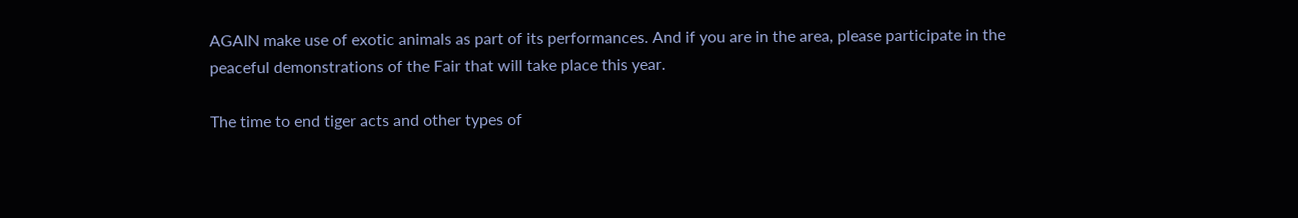AGAIN make use of exotic animals as part of its performances. And if you are in the area, please participate in the peaceful demonstrations of the Fair that will take place this year.

The time to end tiger acts and other types of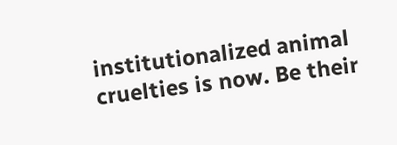institutionalized animal cruelties is now. Be their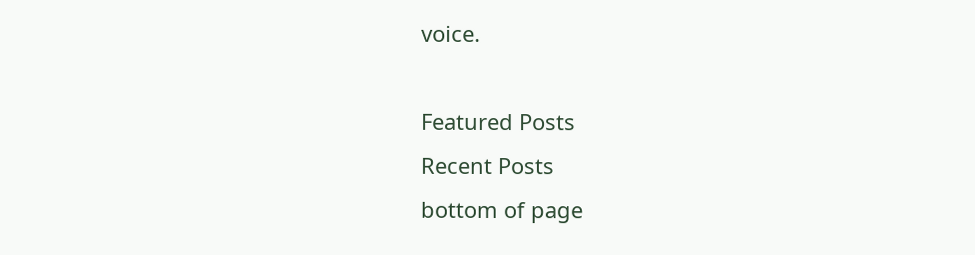voice.

Featured Posts
Recent Posts
bottom of page